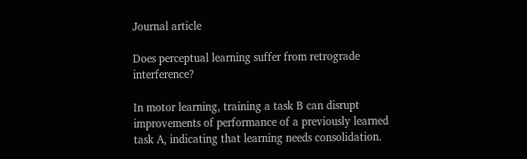Journal article

Does perceptual learning suffer from retrograde interference?

In motor learning, training a task B can disrupt improvements of performance of a previously learned task A, indicating that learning needs consolidation.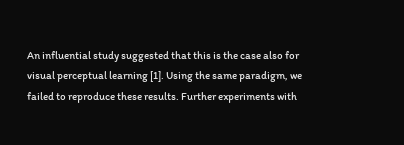An influential study suggested that this is the case also for visual perceptual learning [1]. Using the same paradigm, we failed to reproduce these results. Further experiments with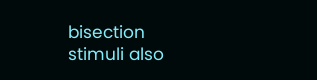bisection stimuli also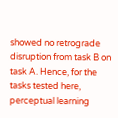showed no retrograde disruption from task B on task A. Hence, for the tasks tested here, perceptual learning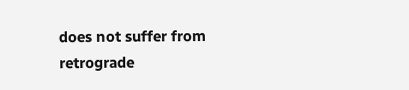does not suffer from retrograde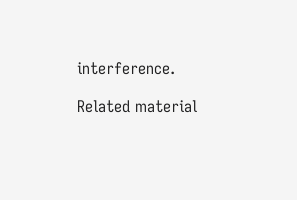interference.

Related material